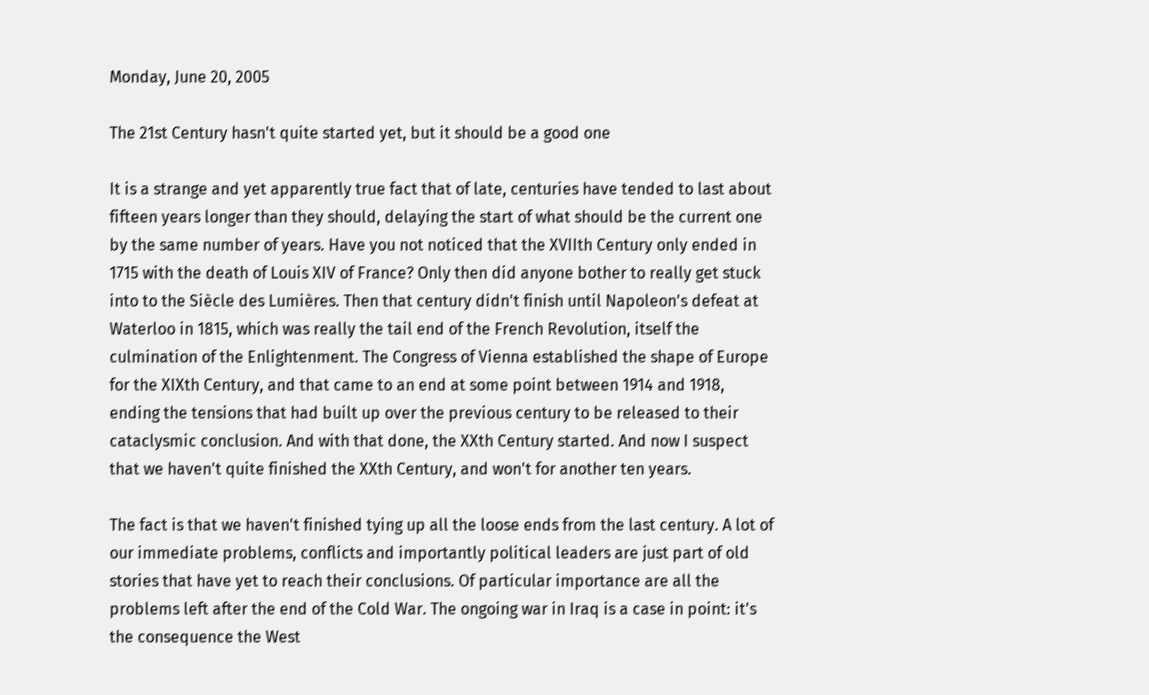Monday, June 20, 2005

The 21st Century hasn't quite started yet, but it should be a good one

It is a strange and yet apparently true fact that of late, centuries have tended to last about fifteen years longer than they should, delaying the start of what should be the current one by the same number of years. Have you not noticed that the XVIIth Century only ended in 1715 with the death of Louis XIV of France? Only then did anyone bother to really get stuck into to the Siècle des Lumières. Then that century didn't finish until Napoleon's defeat at Waterloo in 1815, which was really the tail end of the French Revolution, itself the culmination of the Enlightenment. The Congress of Vienna established the shape of Europe for the XIXth Century, and that came to an end at some point between 1914 and 1918, ending the tensions that had built up over the previous century to be released to their cataclysmic conclusion. And with that done, the XXth Century started. And now I suspect that we haven't quite finished the XXth Century, and won't for another ten years.

The fact is that we haven't finished tying up all the loose ends from the last century. A lot of our immediate problems, conflicts and importantly political leaders are just part of old stories that have yet to reach their conclusions. Of particular importance are all the problems left after the end of the Cold War. The ongoing war in Iraq is a case in point: it's the consequence the West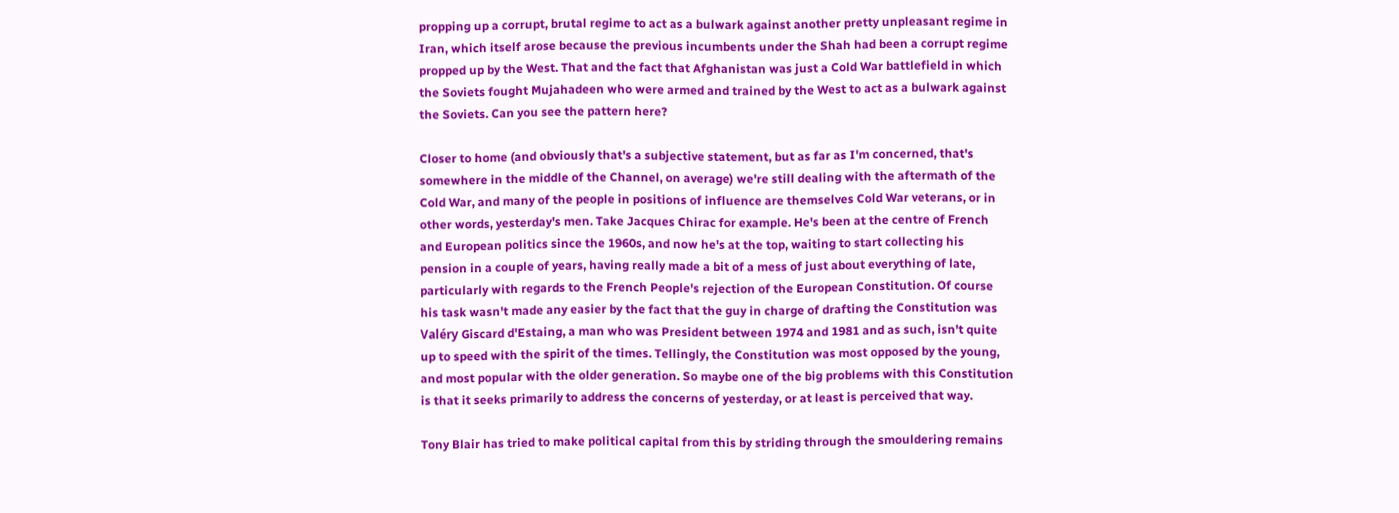propping up a corrupt, brutal regime to act as a bulwark against another pretty unpleasant regime in Iran, which itself arose because the previous incumbents under the Shah had been a corrupt regime propped up by the West. That and the fact that Afghanistan was just a Cold War battlefield in which the Soviets fought Mujahadeen who were armed and trained by the West to act as a bulwark against the Soviets. Can you see the pattern here?

Closer to home (and obviously that's a subjective statement, but as far as I'm concerned, that's somewhere in the middle of the Channel, on average) we're still dealing with the aftermath of the Cold War, and many of the people in positions of influence are themselves Cold War veterans, or in other words, yesterday's men. Take Jacques Chirac for example. He's been at the centre of French and European politics since the 1960s, and now he's at the top, waiting to start collecting his pension in a couple of years, having really made a bit of a mess of just about everything of late, particularly with regards to the French People's rejection of the European Constitution. Of course his task wasn't made any easier by the fact that the guy in charge of drafting the Constitution was Valéry Giscard d'Estaing, a man who was President between 1974 and 1981 and as such, isn't quite up to speed with the spirit of the times. Tellingly, the Constitution was most opposed by the young, and most popular with the older generation. So maybe one of the big problems with this Constitution is that it seeks primarily to address the concerns of yesterday, or at least is perceived that way.

Tony Blair has tried to make political capital from this by striding through the smouldering remains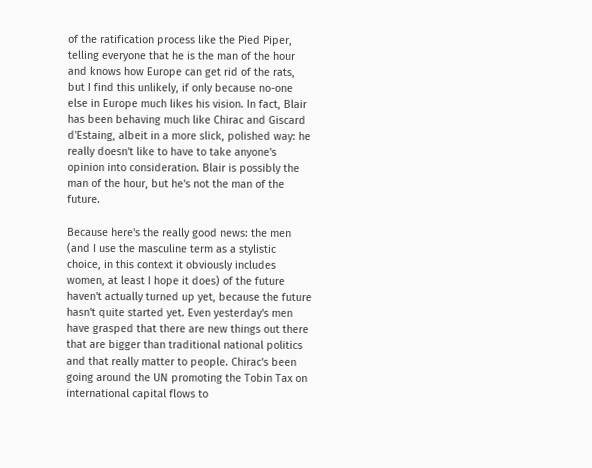of the ratification process like the Pied Piper, telling everyone that he is the man of the hour and knows how Europe can get rid of the rats, but I find this unlikely, if only because no-one else in Europe much likes his vision. In fact, Blair has been behaving much like Chirac and Giscard d'Estaing, albeit in a more slick, polished way: he really doesn't like to have to take anyone's opinion into consideration. Blair is possibly the man of the hour, but he's not the man of the future.

Because here's the really good news: the men (and I use the masculine term as a stylistic choice, in this context it obviously includes women, at least I hope it does) of the future haven't actually turned up yet, because the future hasn't quite started yet. Even yesterday's men have grasped that there are new things out there that are bigger than traditional national politics and that really matter to people. Chirac's been going around the UN promoting the Tobin Tax on international capital flows to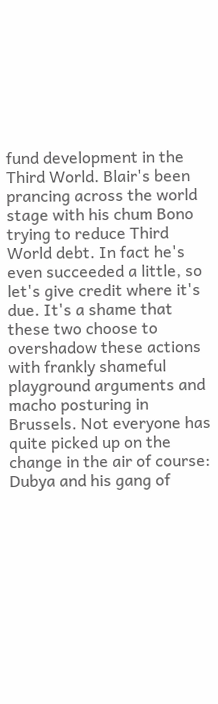fund development in the Third World. Blair's been prancing across the world stage with his chum Bono trying to reduce Third World debt. In fact he's even succeeded a little, so let's give credit where it's due. It's a shame that these two choose to overshadow these actions with frankly shameful playground arguments and macho posturing in Brussels. Not everyone has quite picked up on the change in the air of course: Dubya and his gang of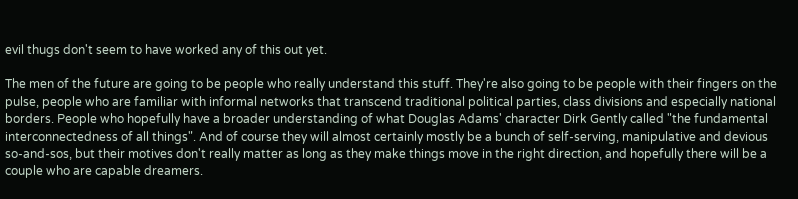evil thugs don't seem to have worked any of this out yet.

The men of the future are going to be people who really understand this stuff. They're also going to be people with their fingers on the pulse, people who are familiar with informal networks that transcend traditional political parties, class divisions and especially national borders. People who hopefully have a broader understanding of what Douglas Adams' character Dirk Gently called "the fundamental interconnectedness of all things". And of course they will almost certainly mostly be a bunch of self-serving, manipulative and devious so-and-sos, but their motives don't really matter as long as they make things move in the right direction, and hopefully there will be a couple who are capable dreamers.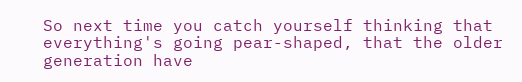So next time you catch yourself thinking that everything's going pear-shaped, that the older generation have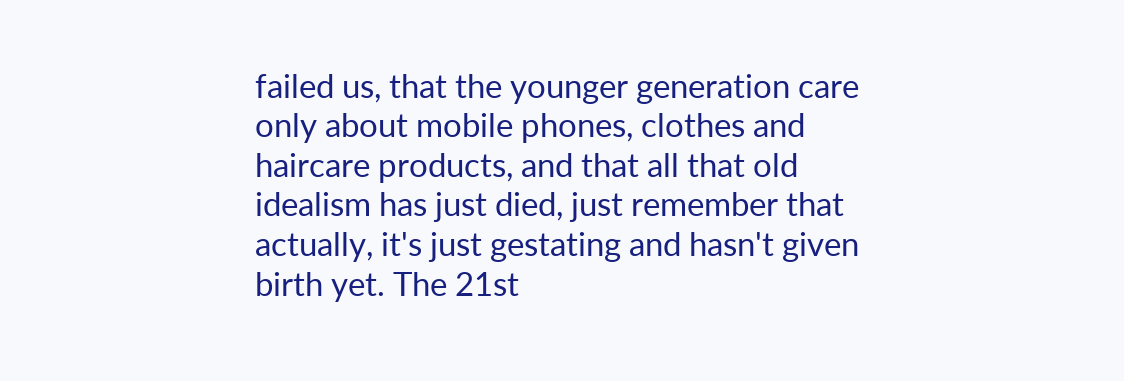failed us, that the younger generation care only about mobile phones, clothes and haircare products, and that all that old idealism has just died, just remember that actually, it's just gestating and hasn't given birth yet. The 21st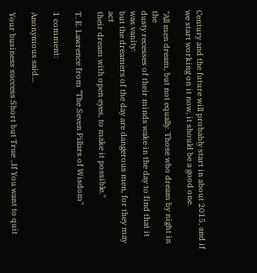Century and the future will probably start in about 2015, and if we start working on it now, it should be a good one.

"All men dream, but not equally. Those who dream by night in the
dusty recesses of their minds wake in the day to find that it was vanity:
but the dreamers of the day are dangerous men, for they may act
their dream with open eyes, to make it possible."

T. E. Lawrence from "The Seven Pillars of Wisdom"

1 comment:

Anonymous said...

Your business success Short but True ..If You want to quit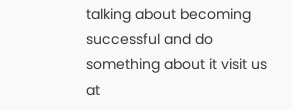talking about becoming successful and do something about it visit us at